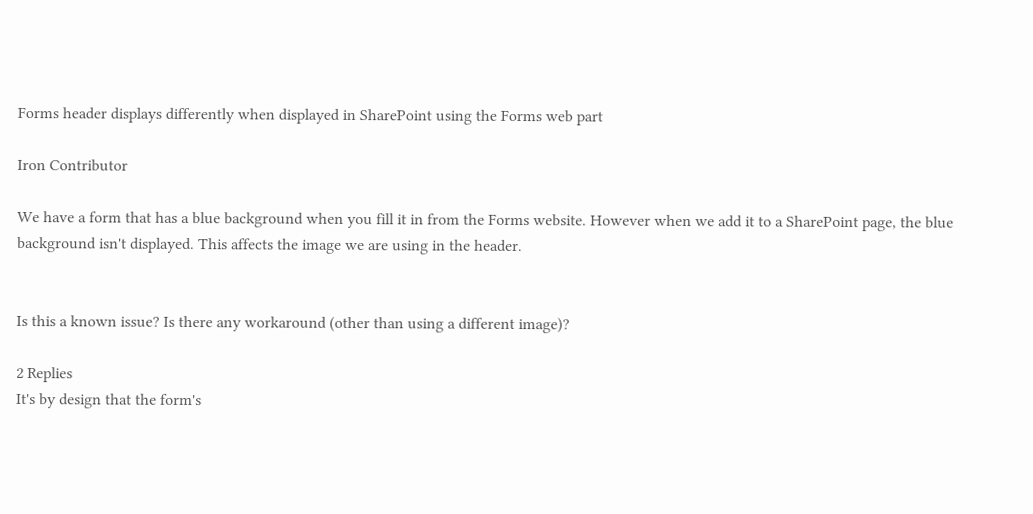Forms header displays differently when displayed in SharePoint using the Forms web part

Iron Contributor

We have a form that has a blue background when you fill it in from the Forms website. However when we add it to a SharePoint page, the blue background isn't displayed. This affects the image we are using in the header.


Is this a known issue? Is there any workaround (other than using a different image)?

2 Replies
It's by design that the form's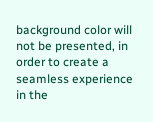background color will not be presented, in order to create a seamless experience in the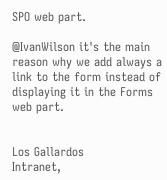SPO web part.

@IvanWilson it's the main reason why we add always a link to the form instead of displaying it in the Forms web part.


Los Gallardos
Intranet,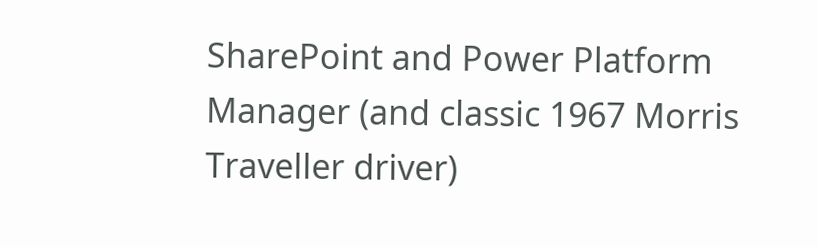SharePoint and Power Platform Manager (and classic 1967 Morris Traveller driver)